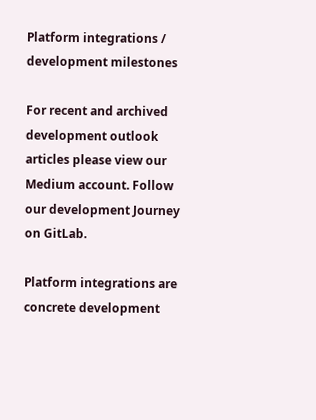Platform integrations / development milestones

For recent and archived development outlook articles please view our Medium account. Follow our development Journey on GitLab.

Platform integrations are concrete development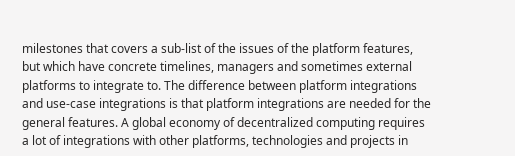milestones that covers a sub-list of the issues of the platform features, but which have concrete timelines, managers and sometimes external platforms to integrate to. The difference between platform integrations and use-case integrations is that platform integrations are needed for the general features. A global economy of decentralized computing requires a lot of integrations with other platforms, technologies and projects in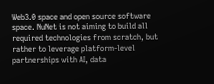Web3.0 space and open source software space. NuNet is not aiming to build all required technologies from scratch, but rather to leverage platform-level partnerships with AI, data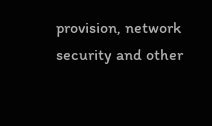provision, network security and other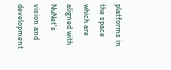platforms in the space which are aligned with NuNet's vision and development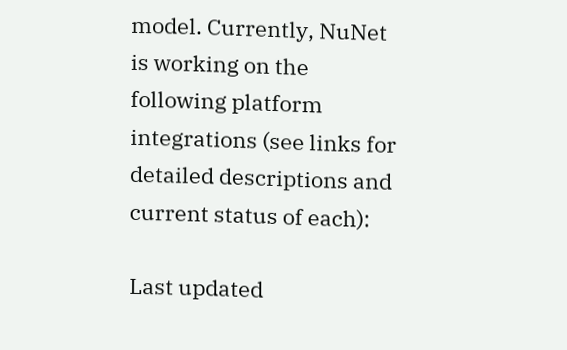model. Currently, NuNet is working on the following platform integrations (see links for detailed descriptions and current status of each):

Last updated